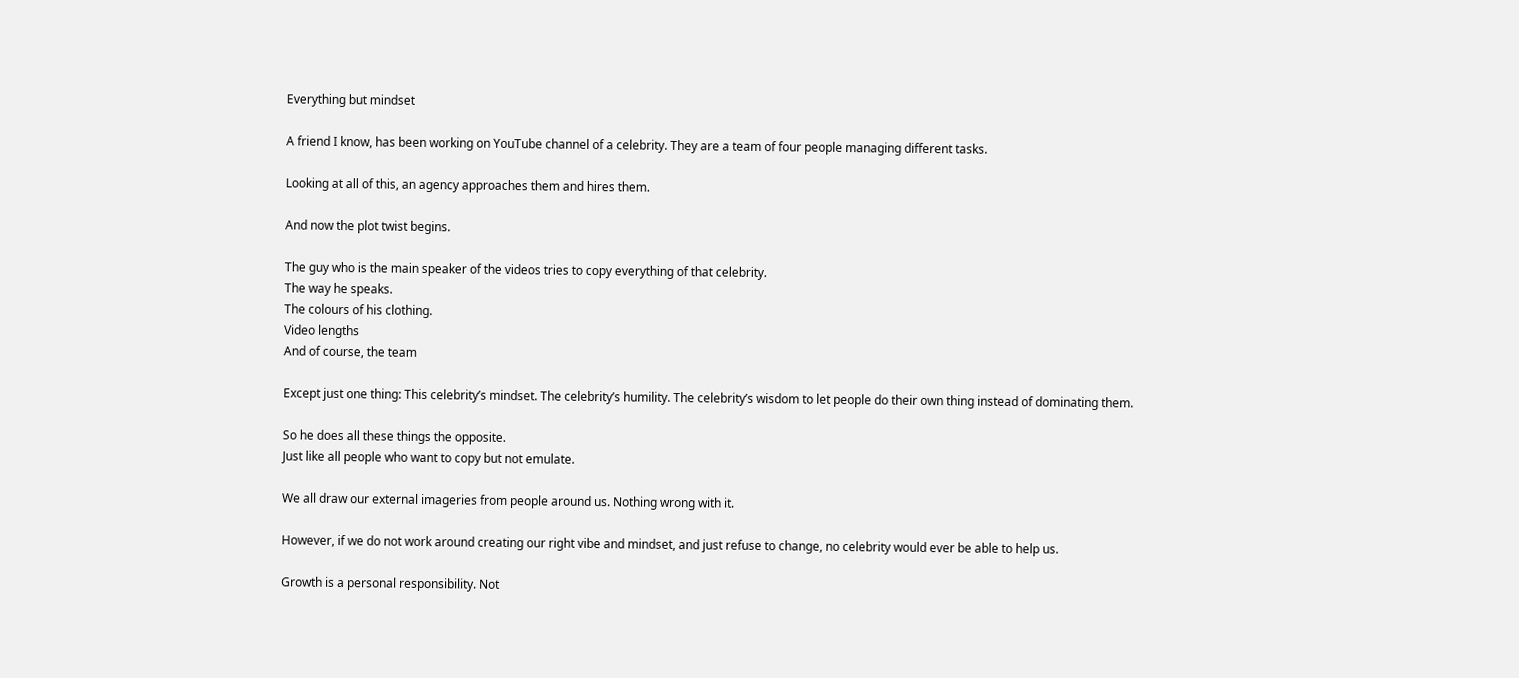Everything but mindset

A friend I know, has been working on YouTube channel of a celebrity. They are a team of four people managing different tasks.

Looking at all of this, an agency approaches them and hires them.

And now the plot twist begins.

The guy who is the main speaker of the videos tries to copy everything of that celebrity.
The way he speaks.
The colours of his clothing.
Video lengths
And of course, the team

Except just one thing: This celebrity’s mindset. The celebrity’s humility. The celebrity’s wisdom to let people do their own thing instead of dominating them.

So he does all these things the opposite.
Just like all people who want to copy but not emulate.

We all draw our external imageries from people around us. Nothing wrong with it.

However, if we do not work around creating our right vibe and mindset, and just refuse to change, no celebrity would ever be able to help us.

Growth is a personal responsibility. Not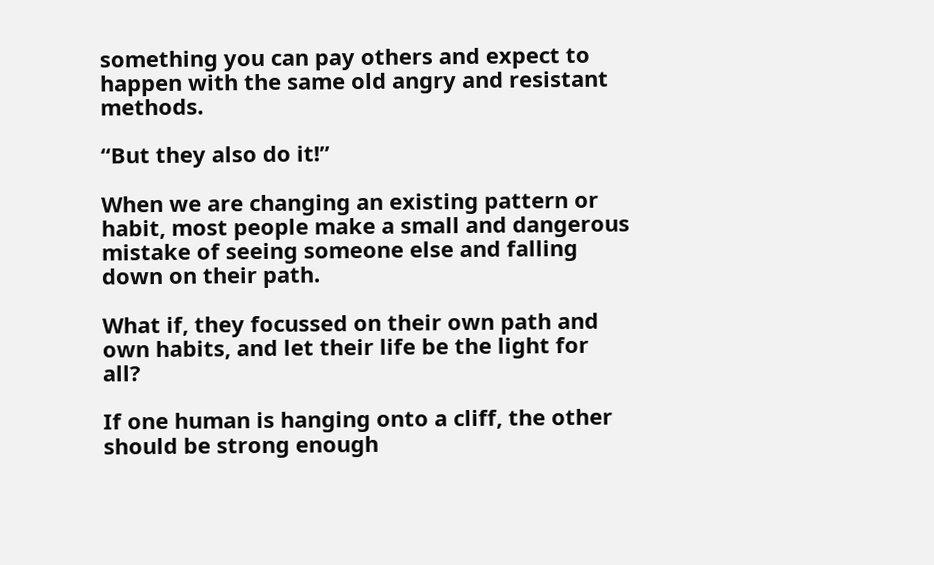something you can pay others and expect to happen with the same old angry and resistant methods.

“But they also do it!”

When we are changing an existing pattern or habit, most people make a small and dangerous mistake of seeing someone else and falling down on their path.

What if, they focussed on their own path and own habits, and let their life be the light for all?

If one human is hanging onto a cliff, the other should be strong enough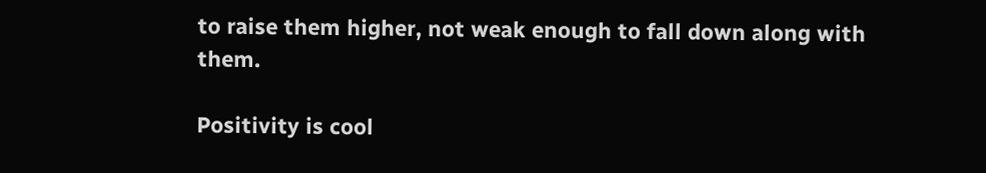to raise them higher, not weak enough to fall down along with them.

Positivity is cool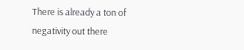There is already a ton of negativity out there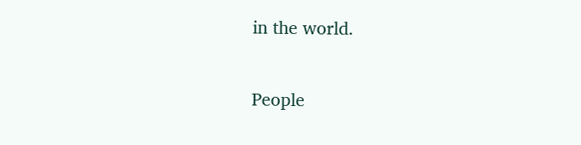in the world.

People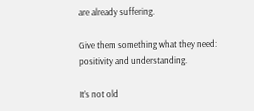are already suffering.

Give them something what they need: positivity and understanding.

It’s not old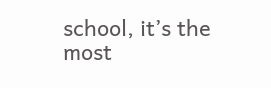school, it’s the most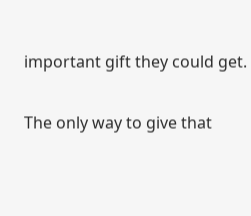important gift they could get.

The only way to give that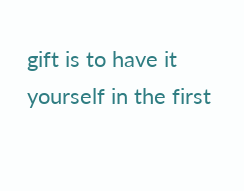gift is to have it yourself in the first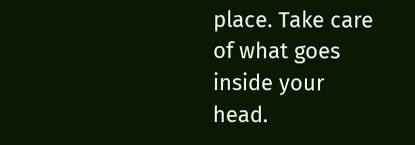place. Take care of what goes inside your head.